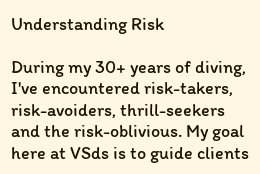Understanding Risk

During my 30+ years of diving, I've encountered risk-takers, risk-avoiders, thrill-seekers and the risk-oblivious. My goal here at VSds is to guide clients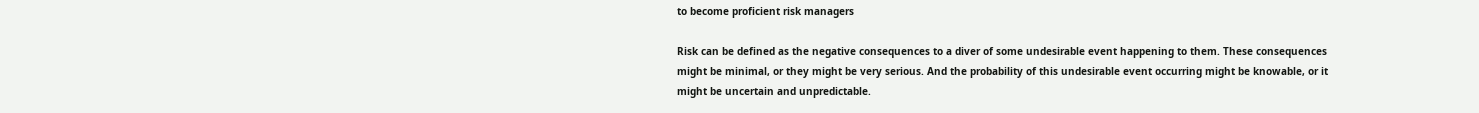to become proficient risk managers

Risk can be defined as the negative consequences to a diver of some undesirable event happening to them. These consequences might be minimal, or they might be very serious. And the probability of this undesirable event occurring might be knowable, or it might be uncertain and unpredictable.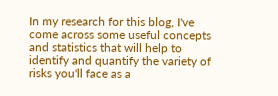In my research for this blog, I've come across some useful concepts and statistics that will help to identify and quantify the variety of risks you'll face as a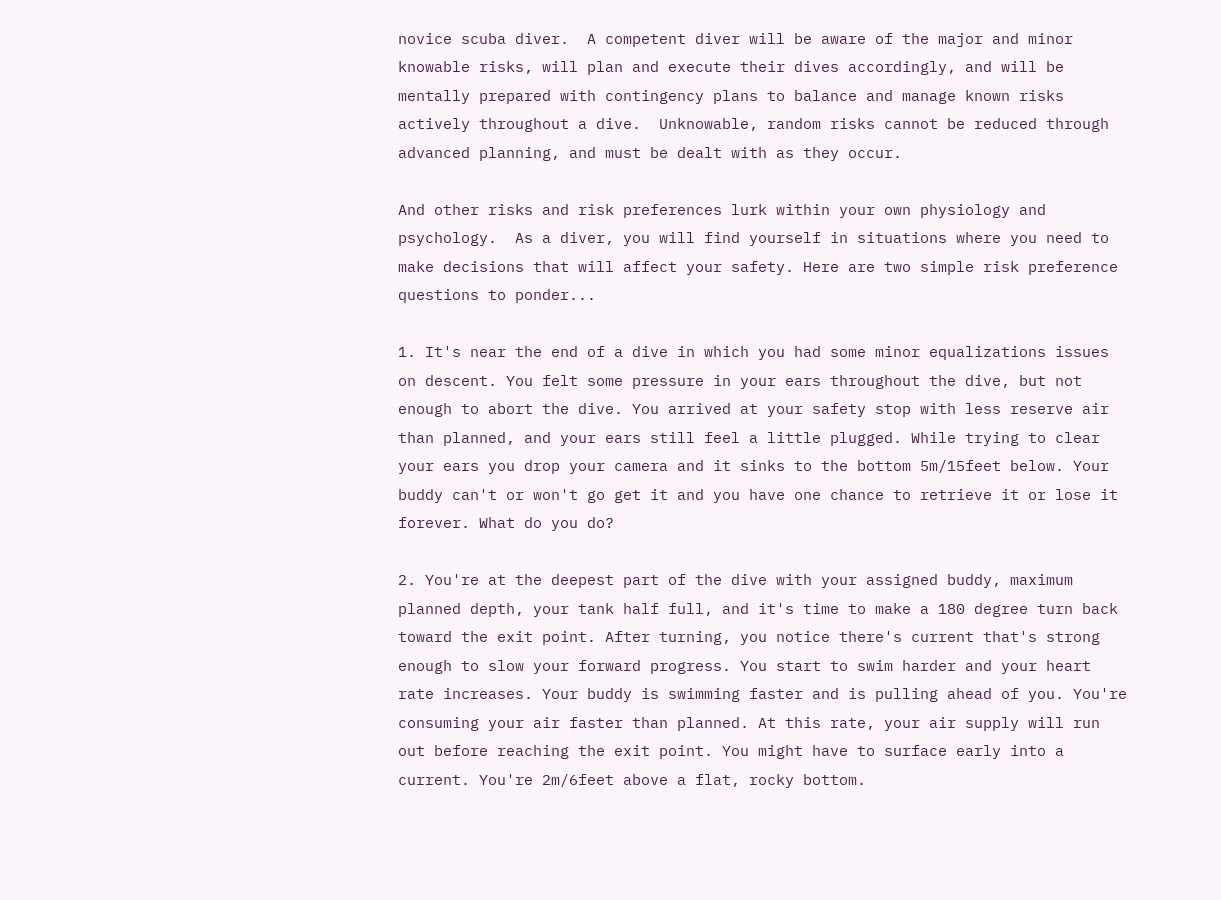novice scuba diver.  A competent diver will be aware of the major and minor knowable risks, will plan and execute their dives accordingly, and will be mentally prepared with contingency plans to balance and manage known risks actively throughout a dive.  Unknowable, random risks cannot be reduced through advanced planning, and must be dealt with as they occur.

And other risks and risk preferences lurk within your own physiology and psychology.  As a diver, you will find yourself in situations where you need to make decisions that will affect your safety. Here are two simple risk preference questions to ponder...

1. It's near the end of a dive in which you had some minor equalizations issues on descent. You felt some pressure in your ears throughout the dive, but not enough to abort the dive. You arrived at your safety stop with less reserve air than planned, and your ears still feel a little plugged. While trying to clear your ears you drop your camera and it sinks to the bottom 5m/15feet below. Your buddy can't or won't go get it and you have one chance to retrieve it or lose it forever. What do you do?

2. You're at the deepest part of the dive with your assigned buddy, maximum planned depth, your tank half full, and it's time to make a 180 degree turn back toward the exit point. After turning, you notice there's current that's strong enough to slow your forward progress. You start to swim harder and your heart rate increases. Your buddy is swimming faster and is pulling ahead of you. You're consuming your air faster than planned. At this rate, your air supply will run out before reaching the exit point. You might have to surface early into a current. You're 2m/6feet above a flat, rocky bottom.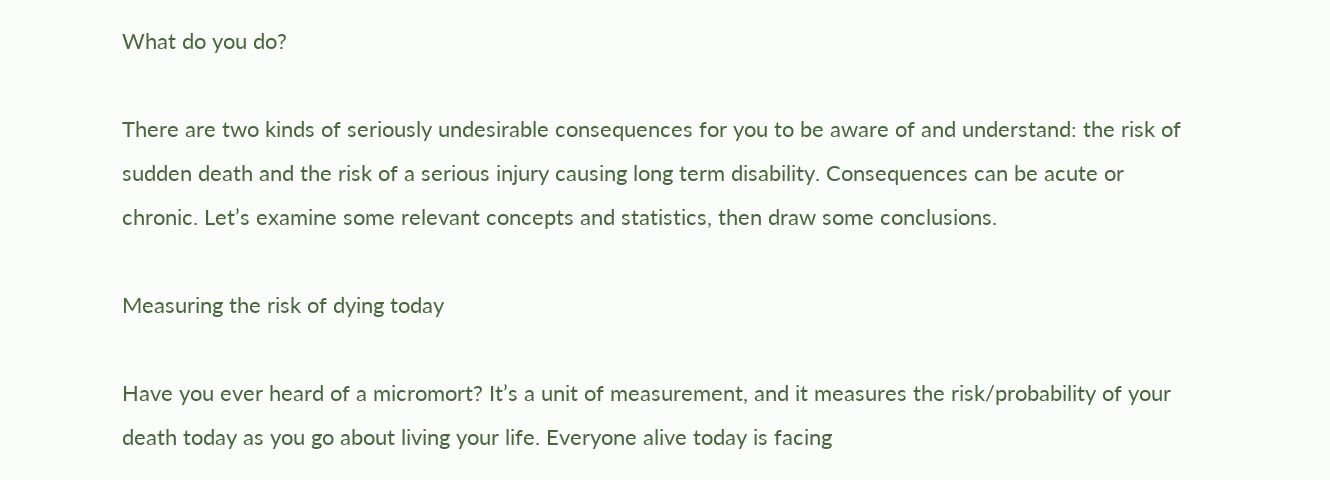What do you do?

There are two kinds of seriously undesirable consequences for you to be aware of and understand: the risk of sudden death and the risk of a serious injury causing long term disability. Consequences can be acute or chronic. Let’s examine some relevant concepts and statistics, then draw some conclusions.

Measuring the risk of dying today

Have you ever heard of a micromort? It’s a unit of measurement, and it measures the risk/probability of your death today as you go about living your life. Everyone alive today is facing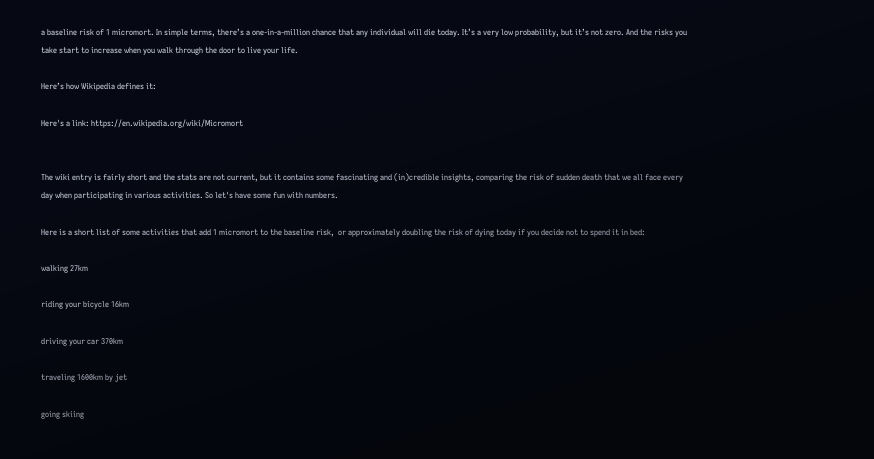a baseline risk of 1 micromort. In simple terms, there’s a one-in-a-million chance that any individual will die today. It’s a very low probability, but it’s not zero. And the risks you take start to increase when you walk through the door to live your life.

Here’s how Wikipedia defines it:

Here's a link: https://en.wikipedia.org/wiki/Micromort


The wiki entry is fairly short and the stats are not current, but it contains some fascinating and (in)credible insights, comparing the risk of sudden death that we all face every day when participating in various activities. So let's have some fun with numbers.

Here is a short list of some activities that add 1 micromort to the baseline risk,  or approximately doubling the risk of dying today if you decide not to spend it in bed:

walking 27km

riding your bicycle 16km

driving your car 370km

traveling 1600km by jet

going skiing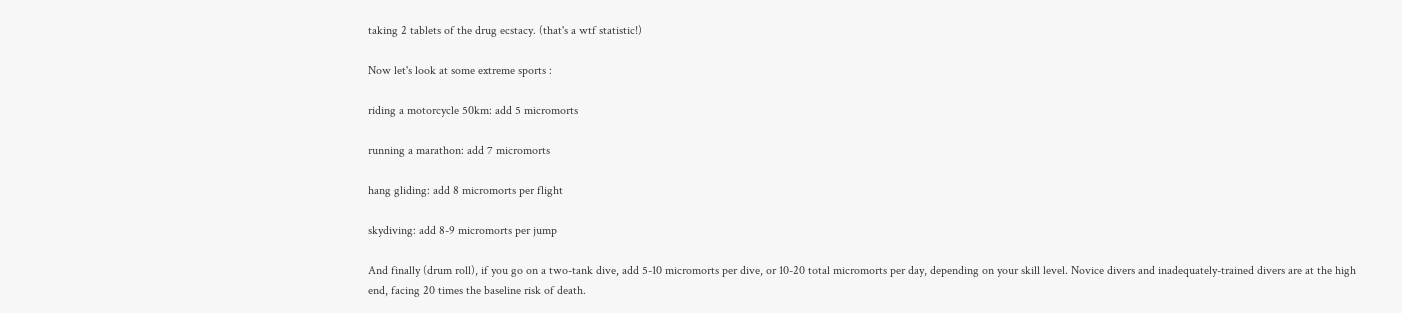taking 2 tablets of the drug ecstacy. (that's a wtf statistic!)

Now let's look at some extreme sports :

riding a motorcycle 50km: add 5 micromorts

running a marathon: add 7 micromorts

hang gliding: add 8 micromorts per flight

skydiving: add 8-9 micromorts per jump

And finally (drum roll), if you go on a two-tank dive, add 5-10 micromorts per dive, or 10-20 total micromorts per day, depending on your skill level. Novice divers and inadequately-trained divers are at the high end, facing 20 times the baseline risk of death.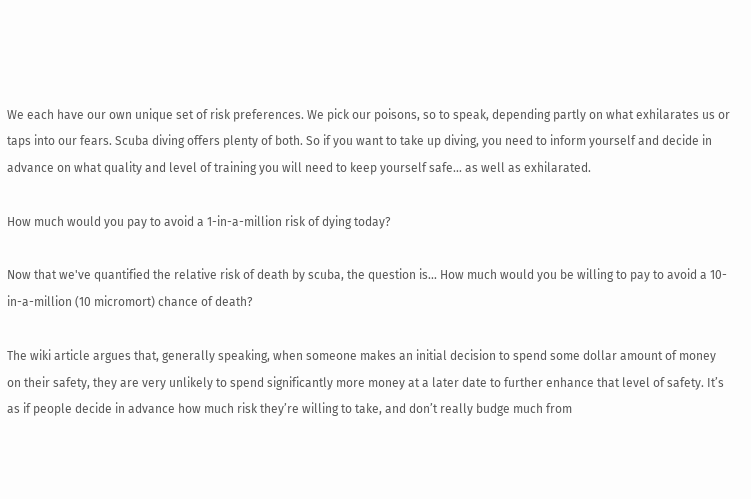We each have our own unique set of risk preferences. We pick our poisons, so to speak, depending partly on what exhilarates us or taps into our fears. Scuba diving offers plenty of both. So if you want to take up diving, you need to inform yourself and decide in advance on what quality and level of training you will need to keep yourself safe... as well as exhilarated.

How much would you pay to avoid a 1-in-a-million risk of dying today?

Now that we've quantified the relative risk of death by scuba, the question is... How much would you be willing to pay to avoid a 10-in-a-million (10 micromort) chance of death?

The wiki article argues that, generally speaking, when someone makes an initial decision to spend some dollar amount of money on their safety, they are very unlikely to spend significantly more money at a later date to further enhance that level of safety. It’s as if people decide in advance how much risk they’re willing to take, and don’t really budge much from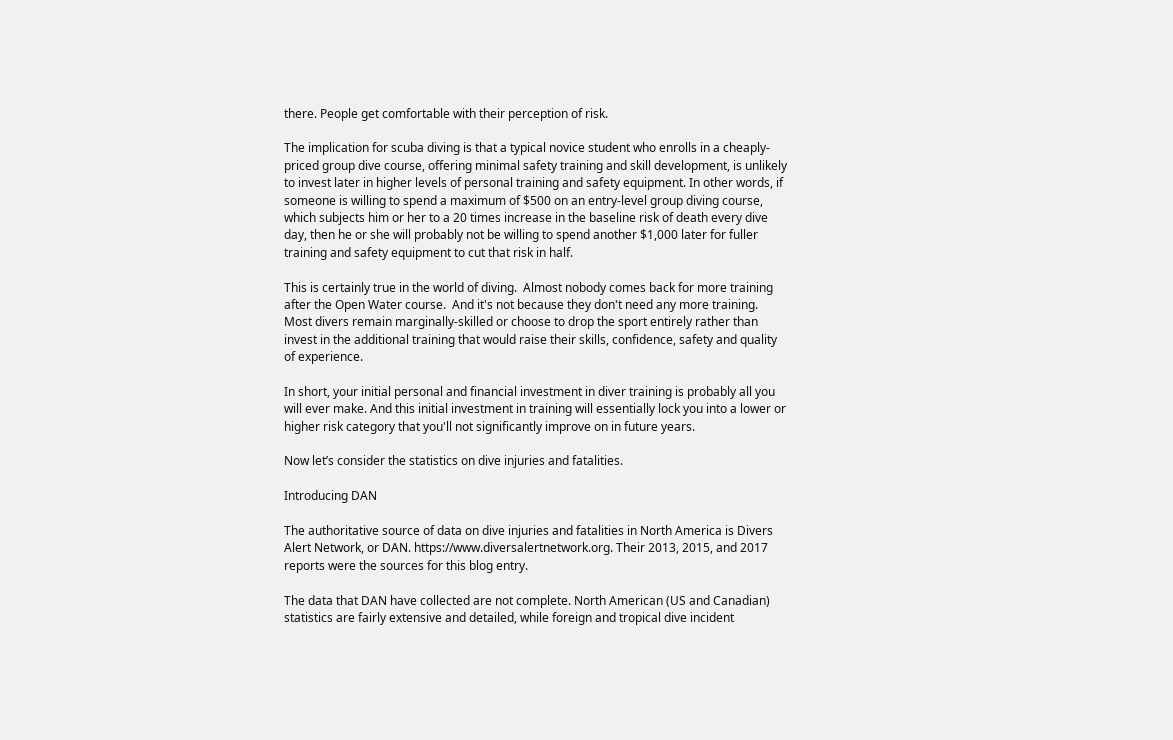there. People get comfortable with their perception of risk.

The implication for scuba diving is that a typical novice student who enrolls in a cheaply-priced group dive course, offering minimal safety training and skill development, is unlikely to invest later in higher levels of personal training and safety equipment. In other words, if someone is willing to spend a maximum of $500 on an entry-level group diving course, which subjects him or her to a 20 times increase in the baseline risk of death every dive day, then he or she will probably not be willing to spend another $1,000 later for fuller training and safety equipment to cut that risk in half.

This is certainly true in the world of diving.  Almost nobody comes back for more training after the Open Water course.  And it's not because they don't need any more training. Most divers remain marginally-skilled or choose to drop the sport entirely rather than invest in the additional training that would raise their skills, confidence, safety and quality of experience.

In short, your initial personal and financial investment in diver training is probably all you will ever make. And this initial investment in training will essentially lock you into a lower or higher risk category that you'll not significantly improve on in future years.

Now let’s consider the statistics on dive injuries and fatalities.

Introducing DAN

The authoritative source of data on dive injuries and fatalities in North America is Divers Alert Network, or DAN. https://www.diversalertnetwork.org. Their 2013, 2015, and 2017 reports were the sources for this blog entry.

The data that DAN have collected are not complete. North American (US and Canadian) statistics are fairly extensive and detailed, while foreign and tropical dive incident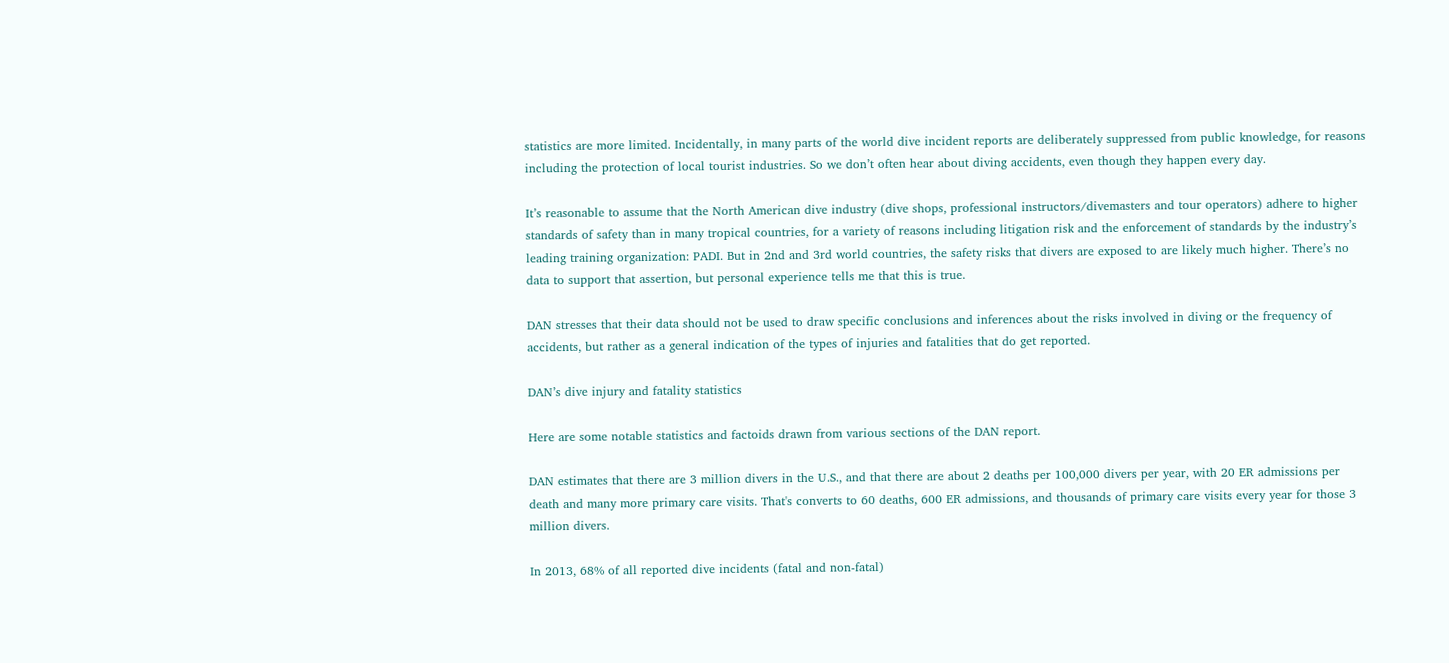statistics are more limited. Incidentally, in many parts of the world dive incident reports are deliberately suppressed from public knowledge, for reasons including the protection of local tourist industries. So we don’t often hear about diving accidents, even though they happen every day.

It’s reasonable to assume that the North American dive industry (dive shops, professional instructors/divemasters and tour operators) adhere to higher standards of safety than in many tropical countries, for a variety of reasons including litigation risk and the enforcement of standards by the industry’s leading training organization: PADI. But in 2nd and 3rd world countries, the safety risks that divers are exposed to are likely much higher. There’s no data to support that assertion, but personal experience tells me that this is true.

DAN stresses that their data should not be used to draw specific conclusions and inferences about the risks involved in diving or the frequency of accidents, but rather as a general indication of the types of injuries and fatalities that do get reported.

DAN’s dive injury and fatality statistics

Here are some notable statistics and factoids drawn from various sections of the DAN report.

DAN estimates that there are 3 million divers in the U.S., and that there are about 2 deaths per 100,000 divers per year, with 20 ER admissions per death and many more primary care visits. That's converts to 60 deaths, 600 ER admissions, and thousands of primary care visits every year for those 3 million divers.

In 2013, 68% of all reported dive incidents (fatal and non-fatal)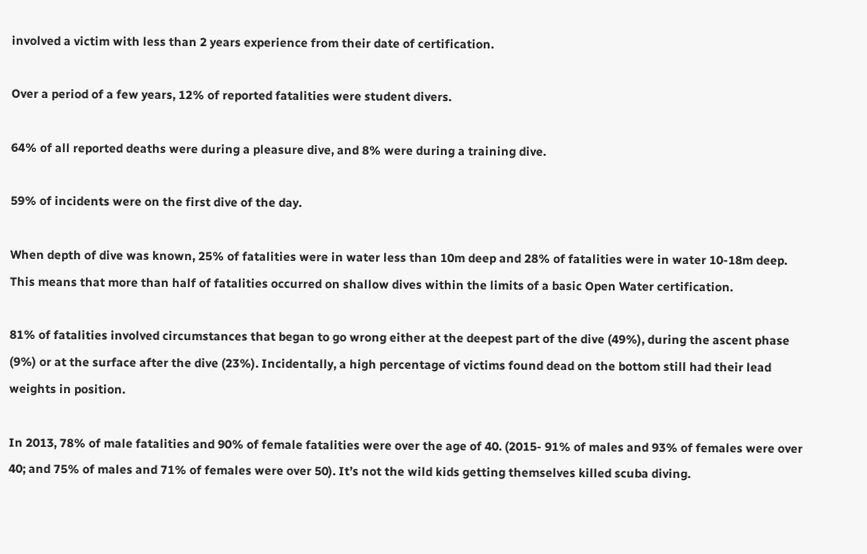involved a victim with less than 2 years experience from their date of certification.

Over a period of a few years, 12% of reported fatalities were student divers.

64% of all reported deaths were during a pleasure dive, and 8% were during a training dive.

59% of incidents were on the first dive of the day.

When depth of dive was known, 25% of fatalities were in water less than 10m deep and 28% of fatalities were in water 10-18m deep. This means that more than half of fatalities occurred on shallow dives within the limits of a basic Open Water certification.

81% of fatalities involved circumstances that began to go wrong either at the deepest part of the dive (49%), during the ascent phase (9%) or at the surface after the dive (23%). Incidentally, a high percentage of victims found dead on the bottom still had their lead weights in position.

In 2013, 78% of male fatalities and 90% of female fatalities were over the age of 40. (2015- 91% of males and 93% of females were over 40; and 75% of males and 71% of females were over 50). It’s not the wild kids getting themselves killed scuba diving.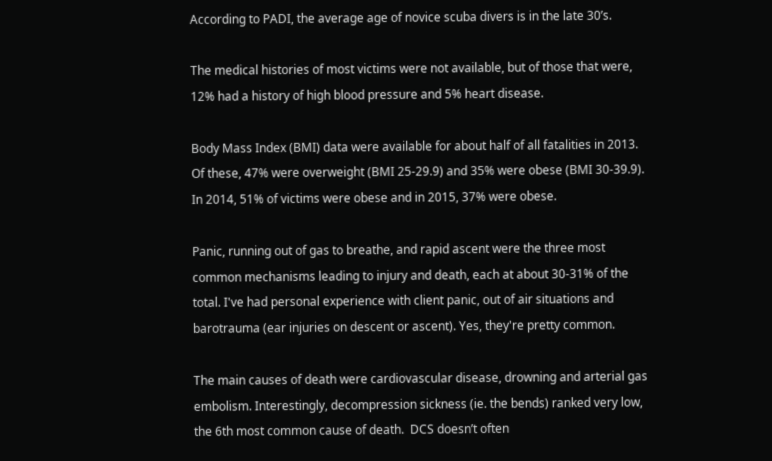According to PADI, the average age of novice scuba divers is in the late 30’s.

The medical histories of most victims were not available, but of those that were, 12% had a history of high blood pressure and 5% heart disease.

Body Mass Index (BMI) data were available for about half of all fatalities in 2013. Of these, 47% were overweight (BMI 25-29.9) and 35% were obese (BMI 30-39.9). In 2014, 51% of victims were obese and in 2015, 37% were obese.

Panic, running out of gas to breathe, and rapid ascent were the three most common mechanisms leading to injury and death, each at about 30-31% of the total. I've had personal experience with client panic, out of air situations and barotrauma (ear injuries on descent or ascent). Yes, they're pretty common.

The main causes of death were cardiovascular disease, drowning and arterial gas embolism. Interestingly, decompression sickness (ie. the bends) ranked very low, the 6th most common cause of death.  DCS doesn’t often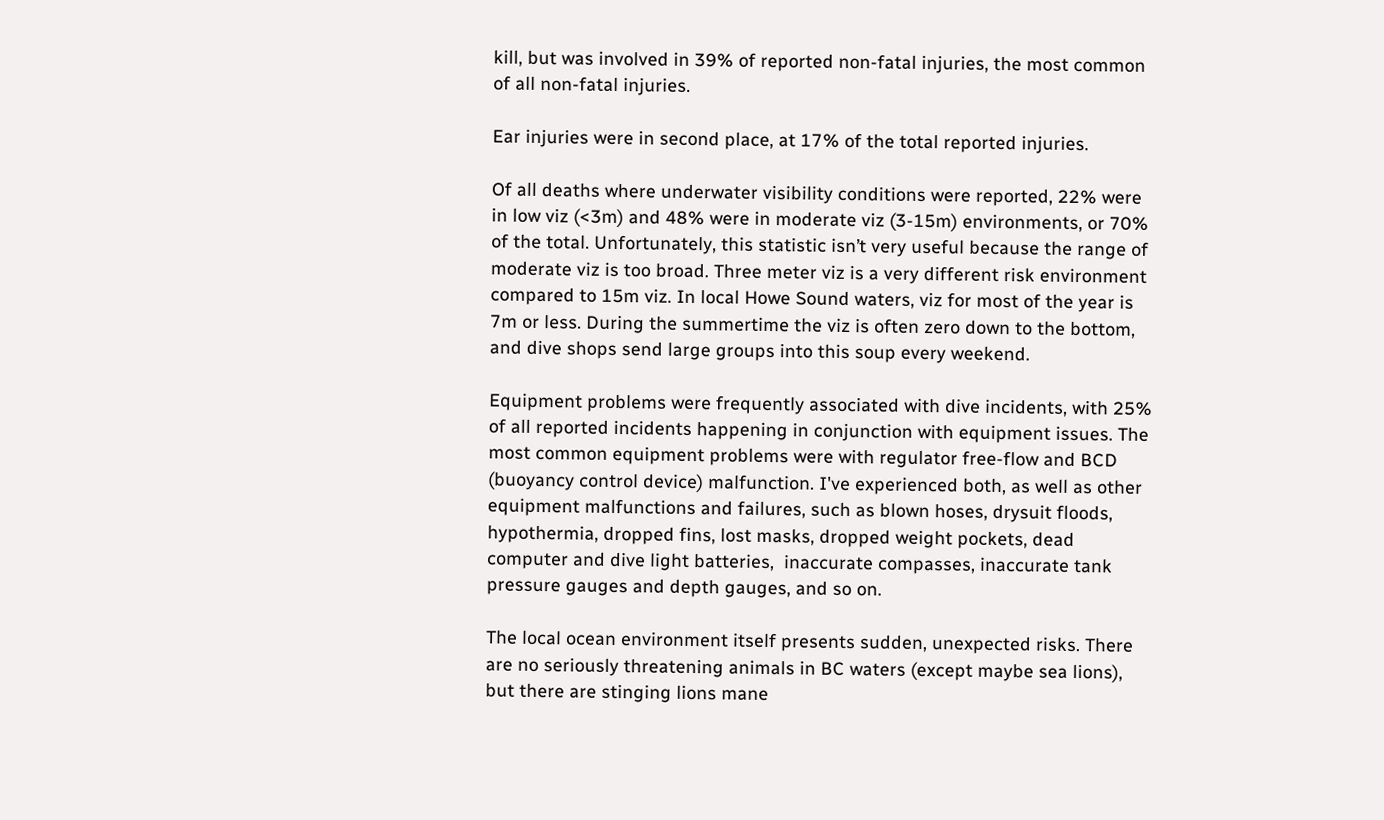kill, but was involved in 39% of reported non-fatal injuries, the most common of all non-fatal injuries.

Ear injuries were in second place, at 17% of the total reported injuries.

Of all deaths where underwater visibility conditions were reported, 22% were in low viz (<3m) and 48% were in moderate viz (3-15m) environments, or 70% of the total. Unfortunately, this statistic isn’t very useful because the range of moderate viz is too broad. Three meter viz is a very different risk environment compared to 15m viz. In local Howe Sound waters, viz for most of the year is 7m or less. During the summertime the viz is often zero down to the bottom, and dive shops send large groups into this soup every weekend.

Equipment problems were frequently associated with dive incidents, with 25% of all reported incidents happening in conjunction with equipment issues. The most common equipment problems were with regulator free-flow and BCD (buoyancy control device) malfunction. I've experienced both, as well as other equipment malfunctions and failures, such as blown hoses, drysuit floods, hypothermia, dropped fins, lost masks, dropped weight pockets, dead computer and dive light batteries,  inaccurate compasses, inaccurate tank pressure gauges and depth gauges, and so on.

The local ocean environment itself presents sudden, unexpected risks. There are no seriously threatening animals in BC waters (except maybe sea lions), but there are stinging lions mane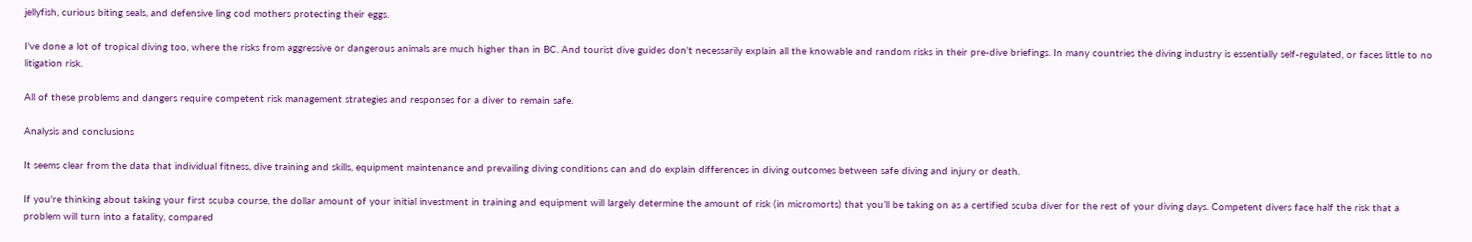jellyfish, curious biting seals, and defensive ling cod mothers protecting their eggs.

I've done a lot of tropical diving too, where the risks from aggressive or dangerous animals are much higher than in BC. And tourist dive guides don't necessarily explain all the knowable and random risks in their pre-dive briefings. In many countries the diving industry is essentially self-regulated, or faces little to no litigation risk.

All of these problems and dangers require competent risk management strategies and responses for a diver to remain safe.

Analysis and conclusions

It seems clear from the data that individual fitness, dive training and skills, equipment maintenance and prevailing diving conditions can and do explain differences in diving outcomes between safe diving and injury or death.

If you're thinking about taking your first scuba course, the dollar amount of your initial investment in training and equipment will largely determine the amount of risk (in micromorts) that you’ll be taking on as a certified scuba diver for the rest of your diving days. Competent divers face half the risk that a problem will turn into a fatality, compared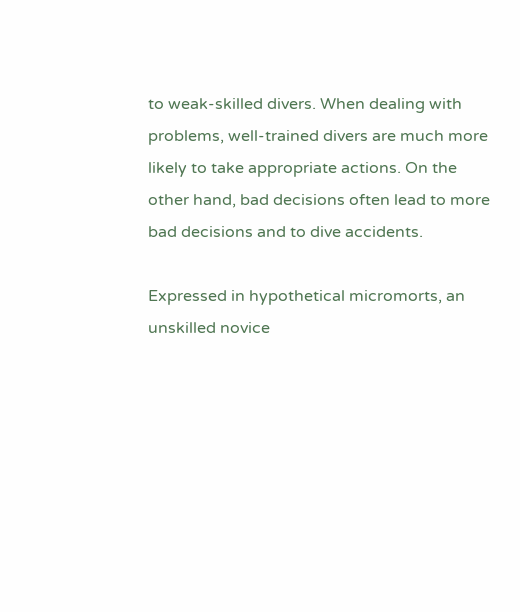to weak-skilled divers. When dealing with problems, well-trained divers are much more likely to take appropriate actions. On the other hand, bad decisions often lead to more bad decisions and to dive accidents.

Expressed in hypothetical micromorts, an unskilled novice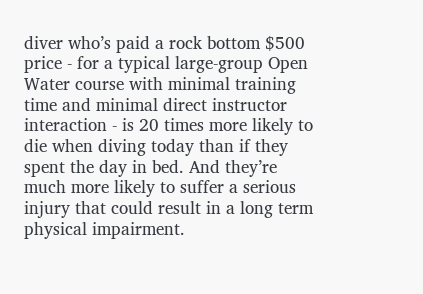diver who’s paid a rock bottom $500 price - for a typical large-group Open Water course with minimal training time and minimal direct instructor interaction - is 20 times more likely to die when diving today than if they spent the day in bed. And they’re much more likely to suffer a serious injury that could result in a long term physical impairment.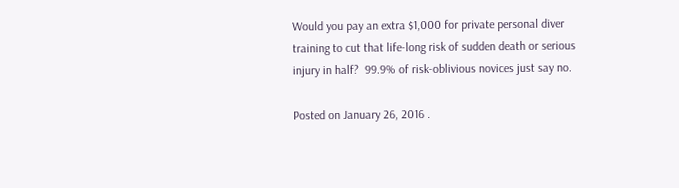Would you pay an extra $1,000 for private personal diver training to cut that life-long risk of sudden death or serious injury in half?  99.9% of risk-oblivious novices just say no.

Posted on January 26, 2016 .